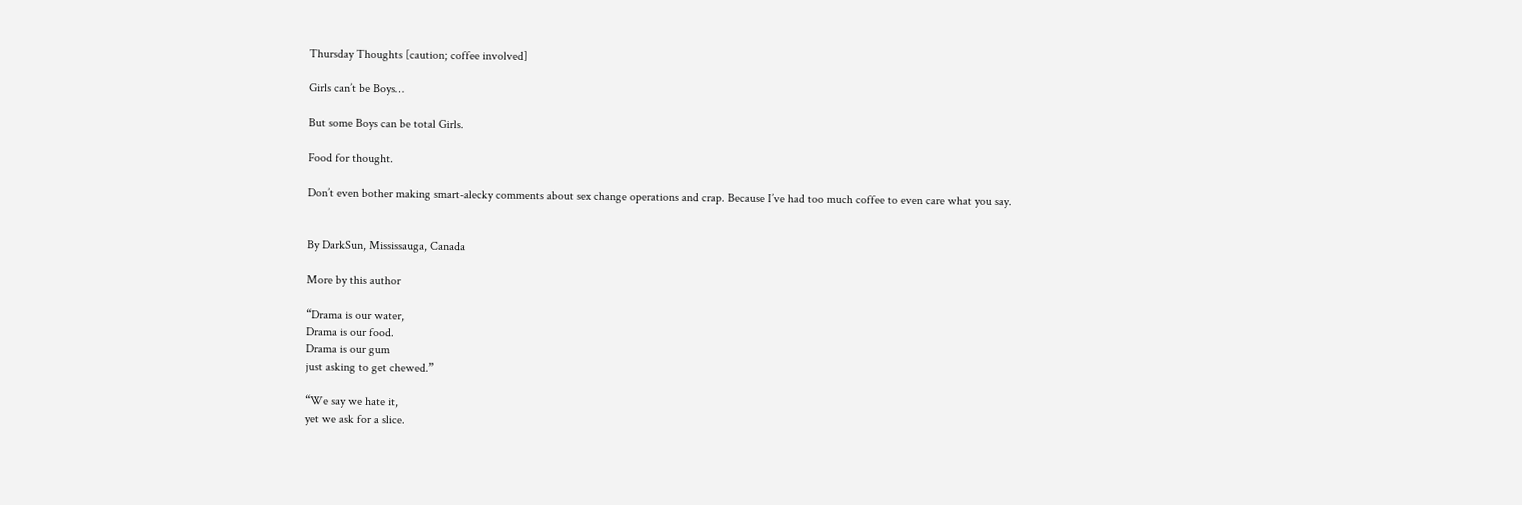Thursday Thoughts [caution; coffee involved]

Girls can’t be Boys…

But some Boys can be total Girls.

Food for thought.

Don’t even bother making smart-alecky comments about sex change operations and crap. Because I’ve had too much coffee to even care what you say.


By DarkSun, Mississauga, Canada

More by this author

“Drama is our water,
Drama is our food.
Drama is our gum
just asking to get chewed.”

“We say we hate it,
yet we ask for a slice.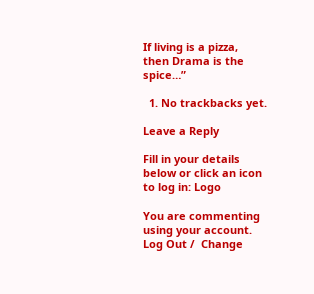If living is a pizza,
then Drama is the spice…”

  1. No trackbacks yet.

Leave a Reply

Fill in your details below or click an icon to log in: Logo

You are commenting using your account. Log Out /  Change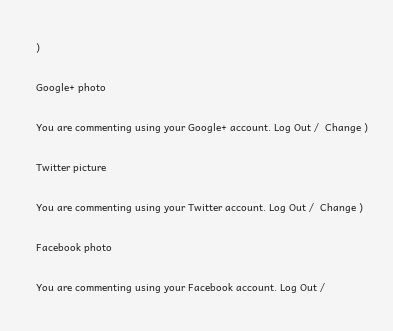)

Google+ photo

You are commenting using your Google+ account. Log Out /  Change )

Twitter picture

You are commenting using your Twitter account. Log Out /  Change )

Facebook photo

You are commenting using your Facebook account. Log Out /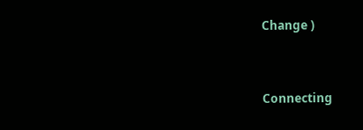Change )


Connecting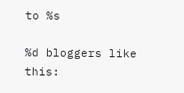to %s

%d bloggers like this: